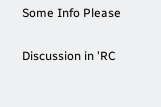Some Info Please

Discussion in 'RC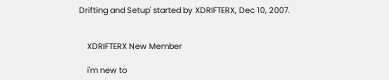Drifting and Setup' started by XDRIFTERX, Dec 10, 2007.


    XDRIFTERX New Member

    i'm new to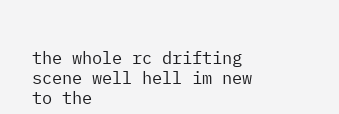the whole rc drifting scene well hell im new to the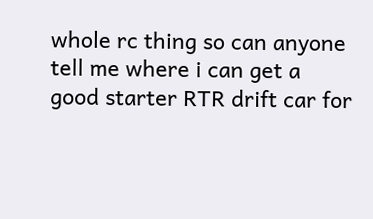whole rc thing so can anyone tell me where i can get a good starter RTR drift car for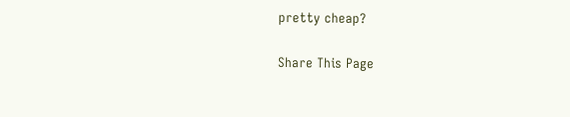pretty cheap?

Share This Page